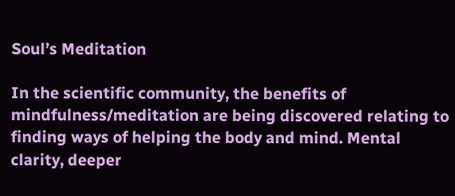Soul’s Meditation

In the scientific community, the benefits of mindfulness/meditation are being discovered relating to finding ways of helping the body and mind. Mental clarity, deeper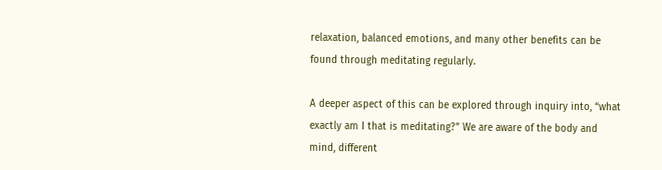relaxation, balanced emotions, and many other benefits can be found through meditating regularly.

A deeper aspect of this can be explored through inquiry into, “what exactly am I that is meditating?” We are aware of the body and mind, different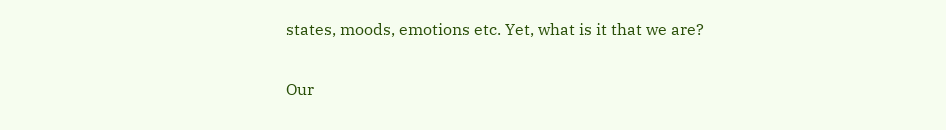states, moods, emotions etc. Yet, what is it that we are?

Our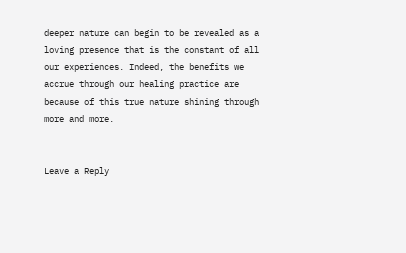deeper nature can begin to be revealed as a loving presence that is the constant of all our experiences. Indeed, the benefits we accrue through our healing practice are because of this true nature shining through more and more.


Leave a Reply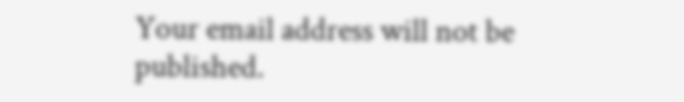Your email address will not be published.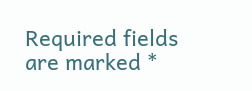Required fields are marked *